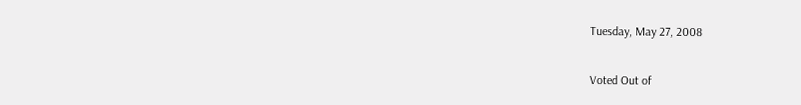Tuesday, May 27, 2008

Voted Out of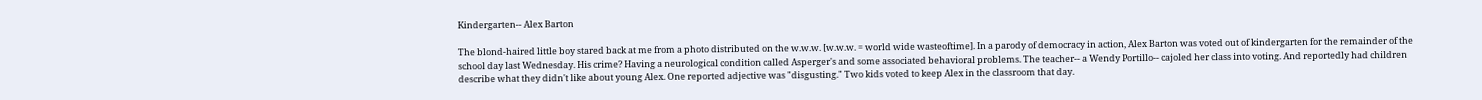Kindergarten-- Alex Barton

The blond-haired little boy stared back at me from a photo distributed on the w.w.w. [w.w.w. = world wide wasteoftime]. In a parody of democracy in action, Alex Barton was voted out of kindergarten for the remainder of the school day last Wednesday. His crime? Having a neurological condition called Asperger's and some associated behavioral problems. The teacher-- a Wendy Portillo-- cajoled her class into voting. And reportedly had children describe what they didn't like about young Alex. One reported adjective was "disgusting." Two kids voted to keep Alex in the classroom that day.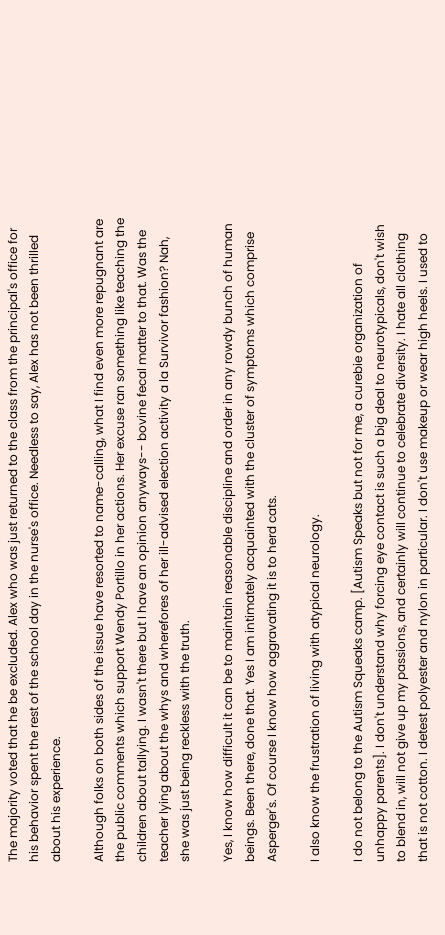The majority voted that he be excluded. Alex who was just returned to the class from the principal's office for his behavior spent the rest of the school day in the nurse's office. Needless to say, Alex has not been thrilled about his experience.

Although folks on both sides of the issue have resorted to name-calling, what I find even more repugnant are the public comments which support Wendy Portillo in her actions. Her excuse ran something like teaching the children about tallying. I wasn't there but I have an opinion anyways-- bovine fecal matter to that. Was the teacher lying about the whys and wherefores of her ill-advised election activity a la Survivor fashion? Nah, she was just being reckless with the truth.

Yes, I know how difficult it can be to maintain reasonable discipline and order in any rowdy bunch of human beings. Been there, done that. Yes I am intimately acquainted with the cluster of symptoms which comprise Asperger's. Of course I know how aggravating it is to herd cats.

I also know the frustration of living with atypical neurology.

I do not belong to the Autism Squeaks camp. [Autism Speaks but not for me, a curebie organization of unhappy parents]. I don't understand why forcing eye contact is such a big deal to neurotypicals, don't wish to blend in, will not give up my passions, and certainly will continue to celebrate diversity. I hate all clothing that is not cotton. I detest polyester and nylon in particular. I don't use makeup or wear high heels. I used to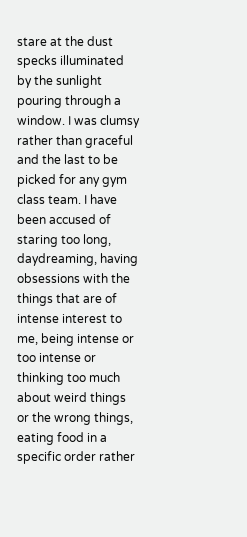stare at the dust specks illuminated by the sunlight pouring through a window. I was clumsy rather than graceful and the last to be picked for any gym class team. I have been accused of staring too long, daydreaming, having obsessions with the things that are of intense interest to me, being intense or too intense or thinking too much about weird things or the wrong things, eating food in a specific order rather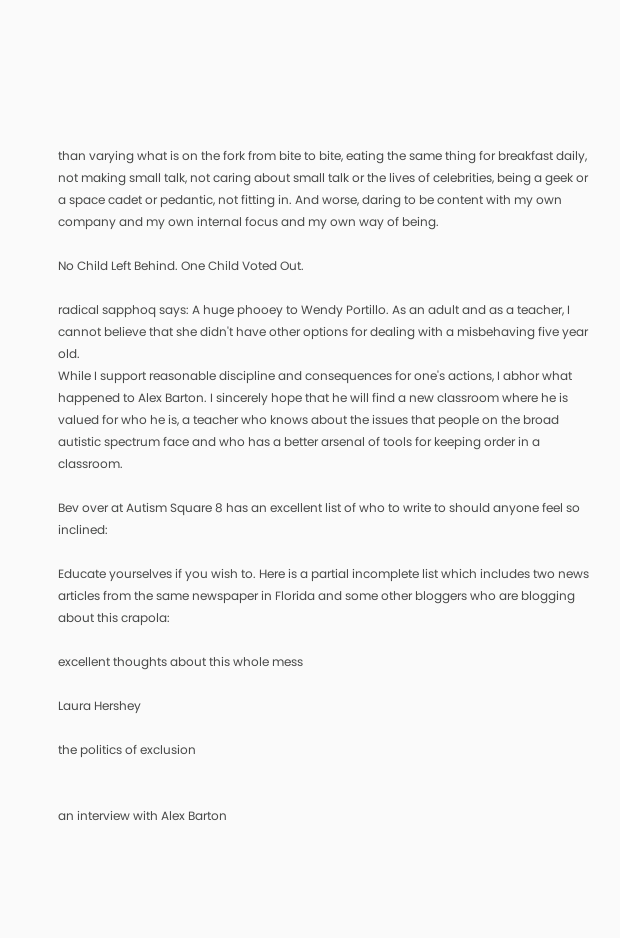than varying what is on the fork from bite to bite, eating the same thing for breakfast daily, not making small talk, not caring about small talk or the lives of celebrities, being a geek or a space cadet or pedantic, not fitting in. And worse, daring to be content with my own company and my own internal focus and my own way of being.

No Child Left Behind. One Child Voted Out.

radical sapphoq says: A huge phooey to Wendy Portillo. As an adult and as a teacher, I cannot believe that she didn't have other options for dealing with a misbehaving five year old.
While I support reasonable discipline and consequences for one's actions, I abhor what happened to Alex Barton. I sincerely hope that he will find a new classroom where he is valued for who he is, a teacher who knows about the issues that people on the broad autistic spectrum face and who has a better arsenal of tools for keeping order in a classroom.

Bev over at Autism Square 8 has an excellent list of who to write to should anyone feel so inclined:

Educate yourselves if you wish to. Here is a partial incomplete list which includes two news articles from the same newspaper in Florida and some other bloggers who are blogging about this crapola:

excellent thoughts about this whole mess

Laura Hershey

the politics of exclusion


an interview with Alex Barton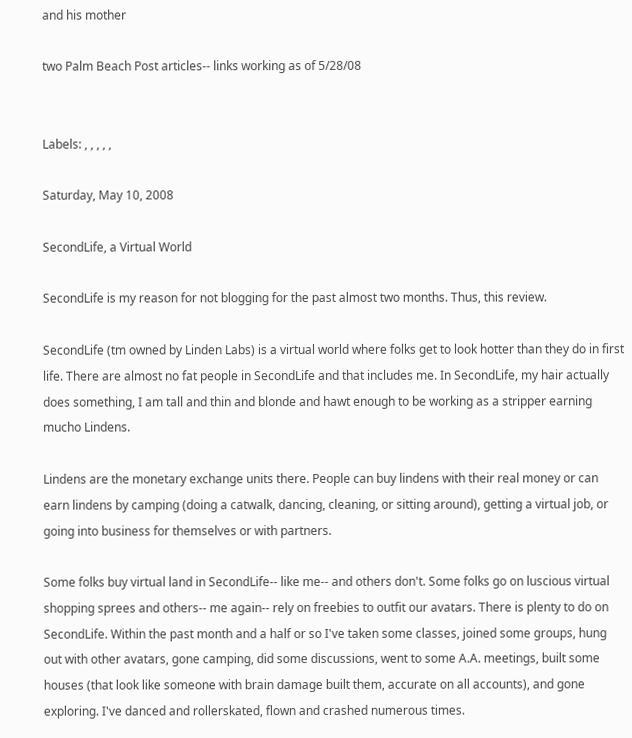and his mother

two Palm Beach Post articles-- links working as of 5/28/08


Labels: , , , , ,

Saturday, May 10, 2008

SecondLife, a Virtual World

SecondLife is my reason for not blogging for the past almost two months. Thus, this review.

SecondLife (tm owned by Linden Labs) is a virtual world where folks get to look hotter than they do in first life. There are almost no fat people in SecondLife and that includes me. In SecondLife, my hair actually does something, I am tall and thin and blonde and hawt enough to be working as a stripper earning mucho Lindens.

Lindens are the monetary exchange units there. People can buy lindens with their real money or can earn lindens by camping (doing a catwalk, dancing, cleaning, or sitting around), getting a virtual job, or going into business for themselves or with partners.

Some folks buy virtual land in SecondLife-- like me-- and others don't. Some folks go on luscious virtual shopping sprees and others-- me again-- rely on freebies to outfit our avatars. There is plenty to do on SecondLife. Within the past month and a half or so I've taken some classes, joined some groups, hung out with other avatars, gone camping, did some discussions, went to some A.A. meetings, built some houses (that look like someone with brain damage built them, accurate on all accounts), and gone exploring. I've danced and rollerskated, flown and crashed numerous times.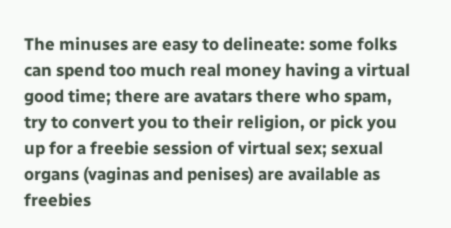The minuses are easy to delineate: some folks can spend too much real money having a virtual good time; there are avatars there who spam, try to convert you to their religion, or pick you up for a freebie session of virtual sex; sexual organs (vaginas and penises) are available as freebies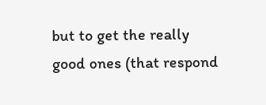but to get the really good ones (that respond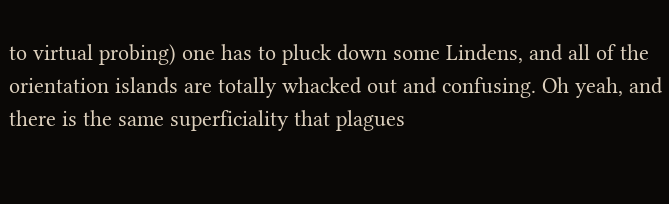to virtual probing) one has to pluck down some Lindens, and all of the orientation islands are totally whacked out and confusing. Oh yeah, and there is the same superficiality that plagues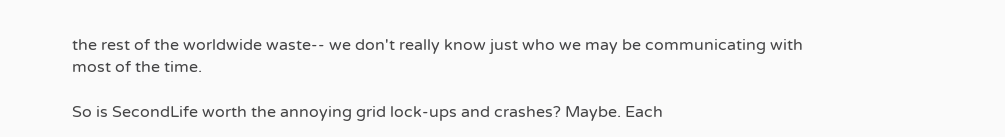the rest of the worldwide waste-- we don't really know just who we may be communicating with most of the time.

So is SecondLife worth the annoying grid lock-ups and crashes? Maybe. Each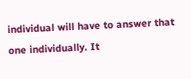individual will have to answer that one individually. It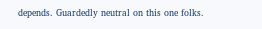depends. Guardedly neutral on this one folks.